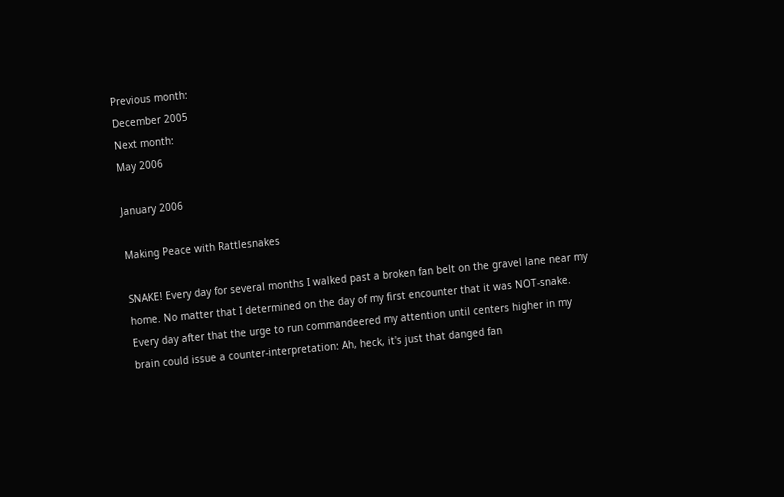Previous month:
December 2005
Next month:
May 2006

January 2006

Making Peace with Rattlesnakes

SNAKE! Every day for several months I walked past a broken fan belt on the gravel lane near my home. No matter that I determined on the day of my first encounter that it was NOT-snake. Every day after that the urge to run commandeered my attention until centers higher in my brain could issue a counter-interpretation: Ah, heck, it's just that danged fan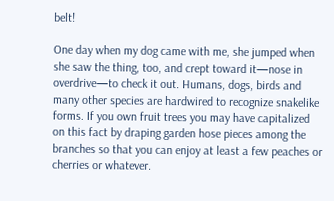belt!

One day when my dog came with me, she jumped when she saw the thing, too, and crept toward it—nose in overdrive—to check it out. Humans, dogs, birds and many other species are hardwired to recognize snakelike forms. If you own fruit trees you may have capitalized on this fact by draping garden hose pieces among the branches so that you can enjoy at least a few peaches or cherries or whatever.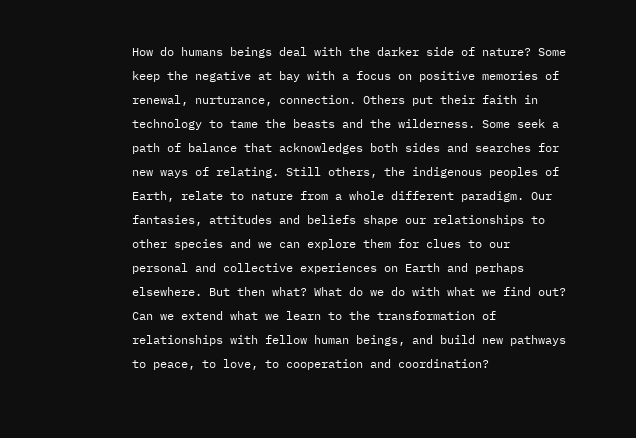How do humans beings deal with the darker side of nature? Some keep the negative at bay with a focus on positive memories of renewal, nurturance, connection. Others put their faith in technology to tame the beasts and the wilderness. Some seek a path of balance that acknowledges both sides and searches for new ways of relating. Still others, the indigenous peoples of Earth, relate to nature from a whole different paradigm. Our fantasies, attitudes and beliefs shape our relationships to other species and we can explore them for clues to our personal and collective experiences on Earth and perhaps elsewhere. But then what? What do we do with what we find out? Can we extend what we learn to the transformation of relationships with fellow human beings, and build new pathways to peace, to love, to cooperation and coordination?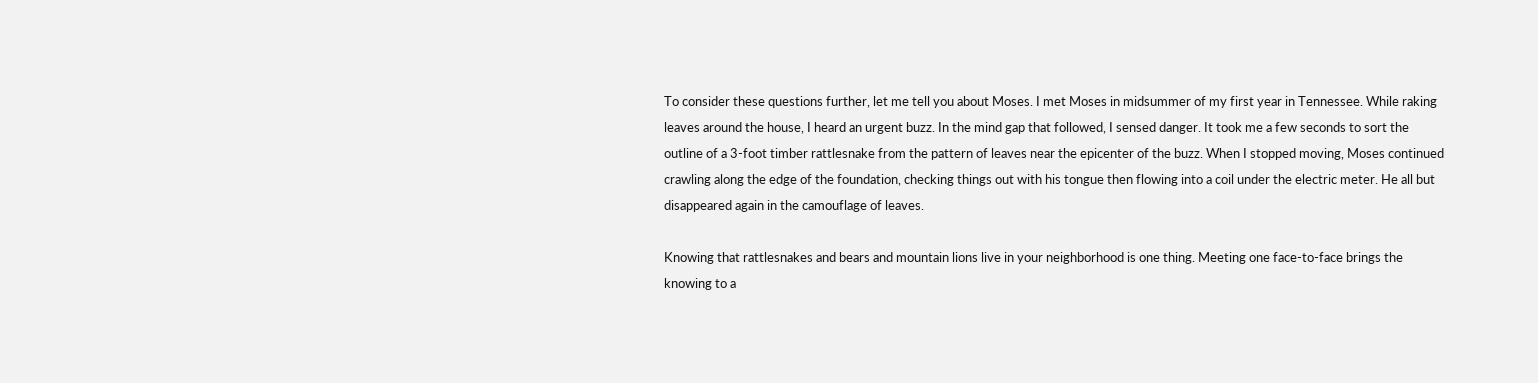To consider these questions further, let me tell you about Moses. I met Moses in midsummer of my first year in Tennessee. While raking leaves around the house, I heard an urgent buzz. In the mind gap that followed, I sensed danger. It took me a few seconds to sort the outline of a 3-foot timber rattlesnake from the pattern of leaves near the epicenter of the buzz. When I stopped moving, Moses continued crawling along the edge of the foundation, checking things out with his tongue then flowing into a coil under the electric meter. He all but disappeared again in the camouflage of leaves.

Knowing that rattlesnakes and bears and mountain lions live in your neighborhood is one thing. Meeting one face-to-face brings the knowing to a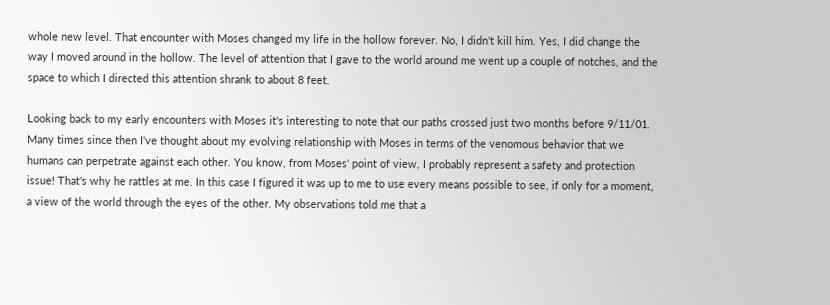whole new level. That encounter with Moses changed my life in the hollow forever. No, I didn't kill him. Yes, I did change the way I moved around in the hollow. The level of attention that I gave to the world around me went up a couple of notches, and the space to which I directed this attention shrank to about 8 feet.

Looking back to my early encounters with Moses it's interesting to note that our paths crossed just two months before 9/11/01. Many times since then I've thought about my evolving relationship with Moses in terms of the venomous behavior that we humans can perpetrate against each other. You know, from Moses' point of view, I probably represent a safety and protection issue! That's why he rattles at me. In this case I figured it was up to me to use every means possible to see, if only for a moment, a view of the world through the eyes of the other. My observations told me that a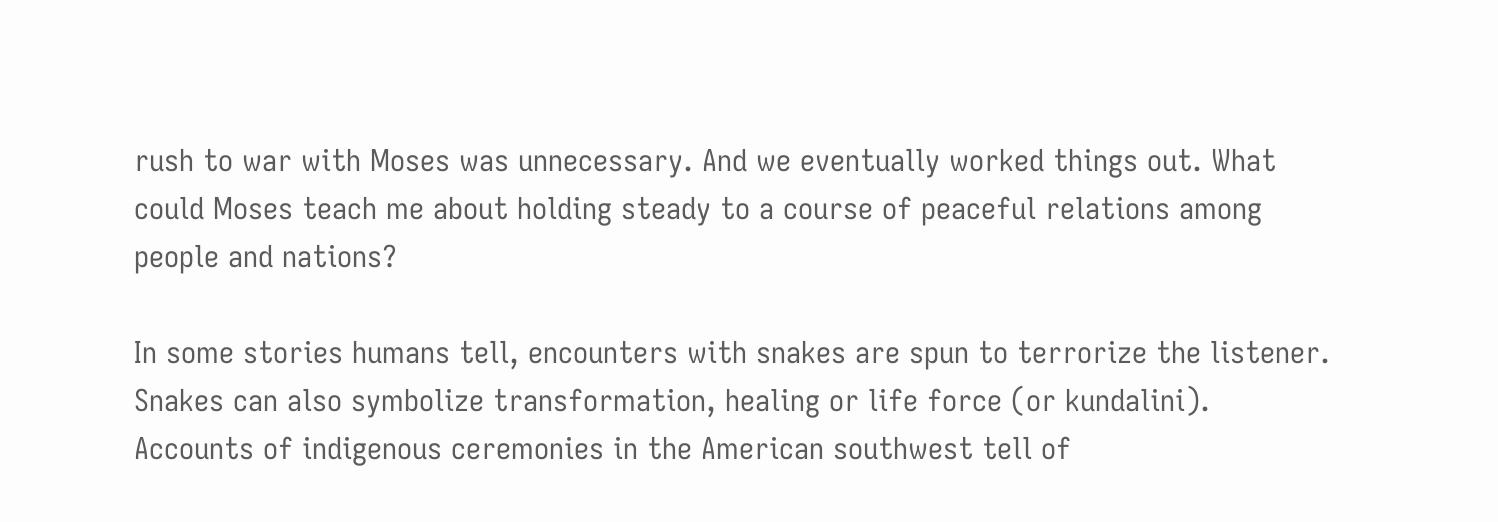rush to war with Moses was unnecessary. And we eventually worked things out. What could Moses teach me about holding steady to a course of peaceful relations among people and nations?

In some stories humans tell, encounters with snakes are spun to terrorize the listener. Snakes can also symbolize transformation, healing or life force (or kundalini). Accounts of indigenous ceremonies in the American southwest tell of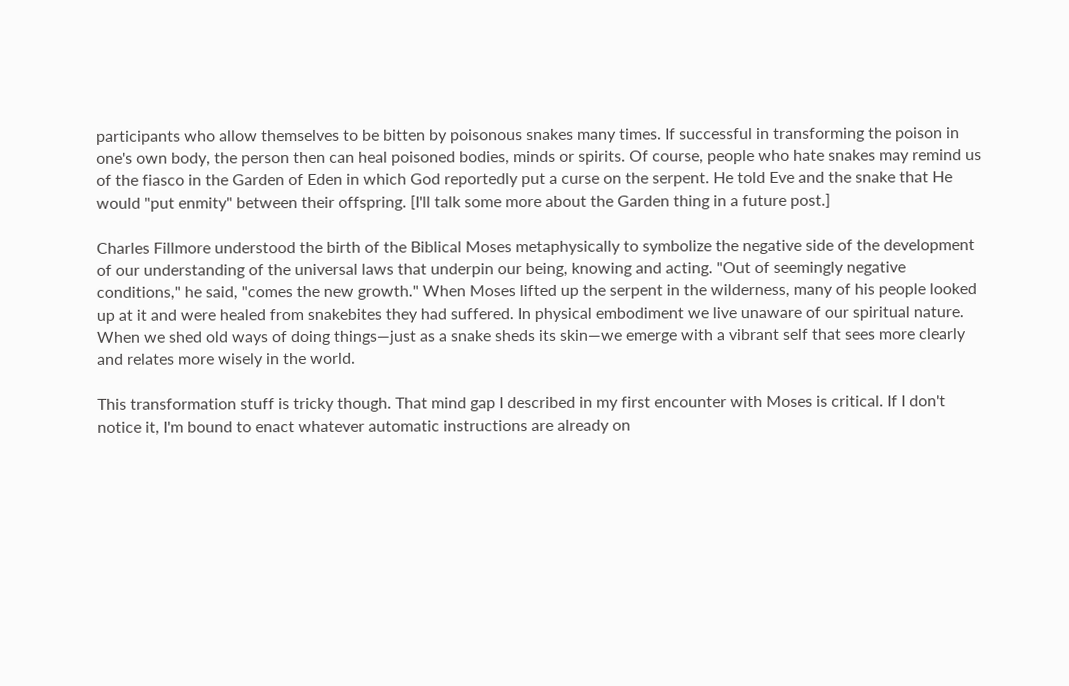participants who allow themselves to be bitten by poisonous snakes many times. If successful in transforming the poison in one's own body, the person then can heal poisoned bodies, minds or spirits. Of course, people who hate snakes may remind us of the fiasco in the Garden of Eden in which God reportedly put a curse on the serpent. He told Eve and the snake that He would "put enmity" between their offspring. [I'll talk some more about the Garden thing in a future post.]

Charles Fillmore understood the birth of the Biblical Moses metaphysically to symbolize the negative side of the development of our understanding of the universal laws that underpin our being, knowing and acting. "Out of seemingly negative conditions," he said, "comes the new growth." When Moses lifted up the serpent in the wilderness, many of his people looked up at it and were healed from snakebites they had suffered. In physical embodiment we live unaware of our spiritual nature. When we shed old ways of doing things—just as a snake sheds its skin—we emerge with a vibrant self that sees more clearly and relates more wisely in the world.

This transformation stuff is tricky though. That mind gap I described in my first encounter with Moses is critical. If I don't notice it, I'm bound to enact whatever automatic instructions are already on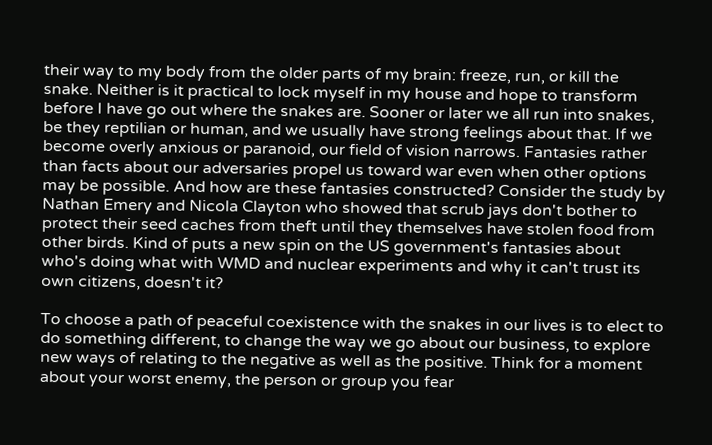their way to my body from the older parts of my brain: freeze, run, or kill the snake. Neither is it practical to lock myself in my house and hope to transform before I have go out where the snakes are. Sooner or later we all run into snakes, be they reptilian or human, and we usually have strong feelings about that. If we become overly anxious or paranoid, our field of vision narrows. Fantasies rather than facts about our adversaries propel us toward war even when other options may be possible. And how are these fantasies constructed? Consider the study by Nathan Emery and Nicola Clayton who showed that scrub jays don't bother to protect their seed caches from theft until they themselves have stolen food from other birds. Kind of puts a new spin on the US government's fantasies about who's doing what with WMD and nuclear experiments and why it can't trust its own citizens, doesn't it?

To choose a path of peaceful coexistence with the snakes in our lives is to elect to do something different, to change the way we go about our business, to explore new ways of relating to the negative as well as the positive. Think for a moment about your worst enemy, the person or group you fear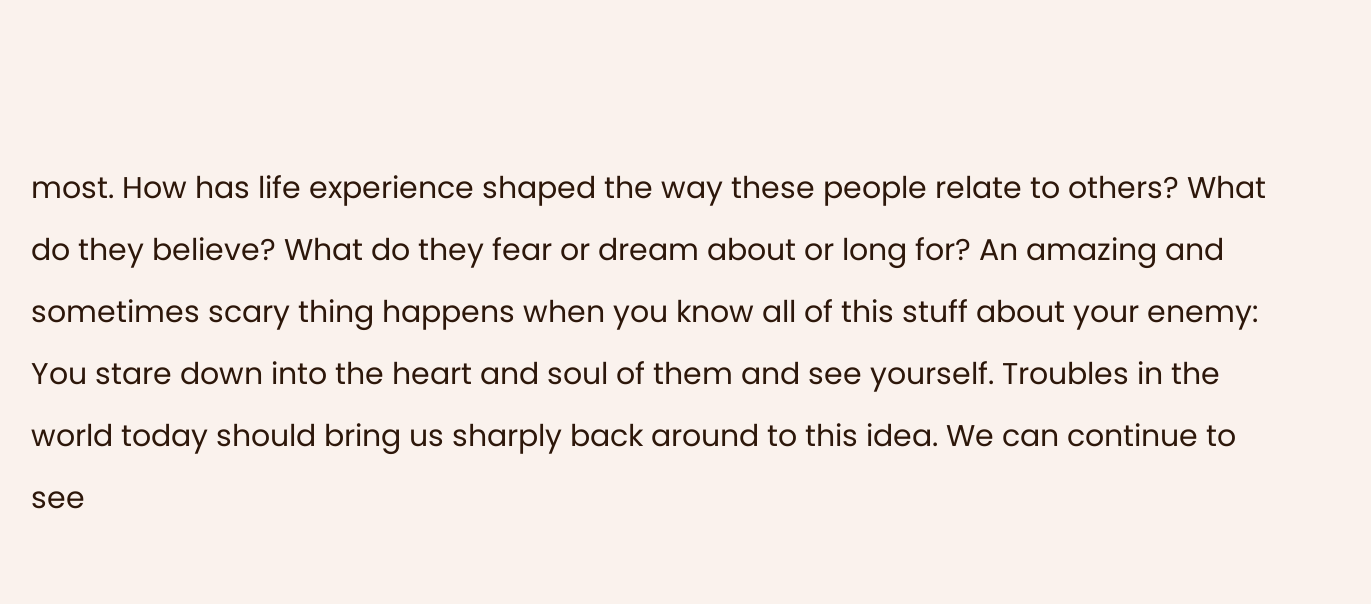most. How has life experience shaped the way these people relate to others? What do they believe? What do they fear or dream about or long for? An amazing and sometimes scary thing happens when you know all of this stuff about your enemy: You stare down into the heart and soul of them and see yourself. Troubles in the world today should bring us sharply back around to this idea. We can continue to see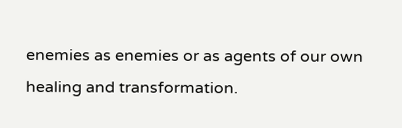enemies as enemies or as agents of our own healing and transformation.